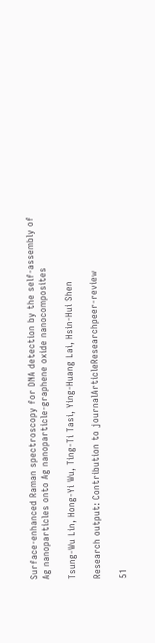Surface-enhanced Raman spectroscopy for DNA detection by the self-assembly of Ag nanoparticles onto Ag nanoparticle-graphene oxide nanocomposites

Tsung-Wu Lin, Hong-Yi Wu, Ting-Ti Tasi, Ying-Huang Lai, Hsin-Hui Shen

Research output: Contribution to journalArticleResearchpeer-review

51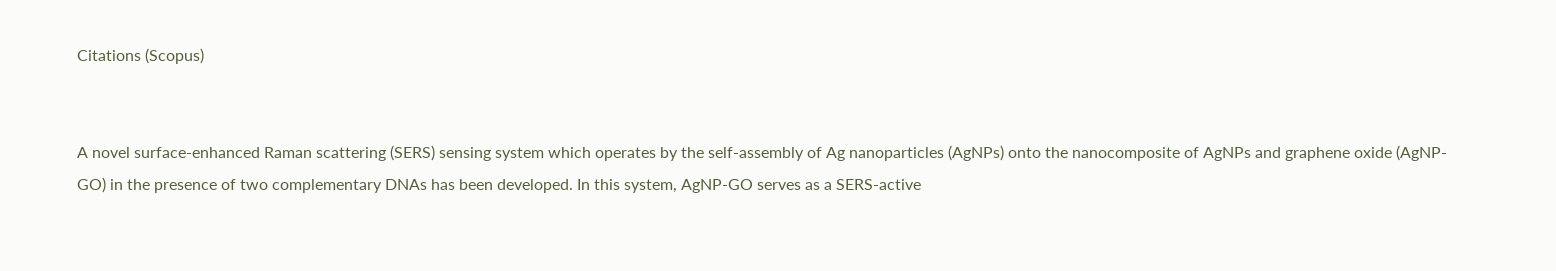Citations (Scopus)


A novel surface-enhanced Raman scattering (SERS) sensing system which operates by the self-assembly of Ag nanoparticles (AgNPs) onto the nanocomposite of AgNPs and graphene oxide (AgNP-GO) in the presence of two complementary DNAs has been developed. In this system, AgNP-GO serves as a SERS-active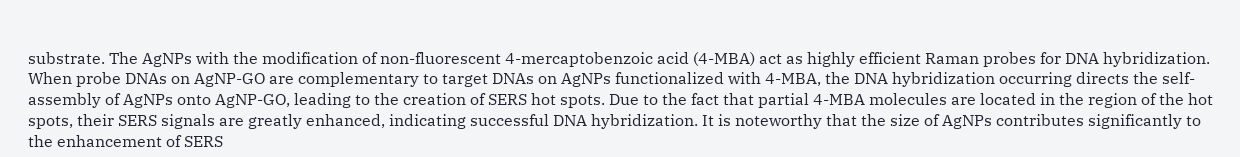substrate. The AgNPs with the modification of non-fluorescent 4-mercaptobenzoic acid (4-MBA) act as highly efficient Raman probes for DNA hybridization. When probe DNAs on AgNP-GO are complementary to target DNAs on AgNPs functionalized with 4-MBA, the DNA hybridization occurring directs the self-assembly of AgNPs onto AgNP-GO, leading to the creation of SERS hot spots. Due to the fact that partial 4-MBA molecules are located in the region of the hot spots, their SERS signals are greatly enhanced, indicating successful DNA hybridization. It is noteworthy that the size of AgNPs contributes significantly to the enhancement of SERS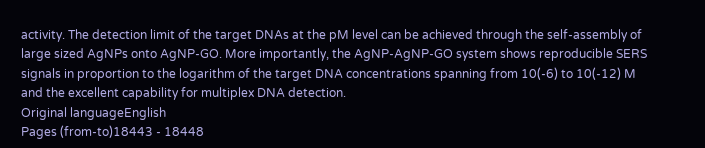activity. The detection limit of the target DNAs at the pM level can be achieved through the self-assembly of large sized AgNPs onto AgNP-GO. More importantly, the AgNP-AgNP-GO system shows reproducible SERS signals in proportion to the logarithm of the target DNA concentrations spanning from 10(-6) to 10(-12) M and the excellent capability for multiplex DNA detection.
Original languageEnglish
Pages (from-to)18443 - 18448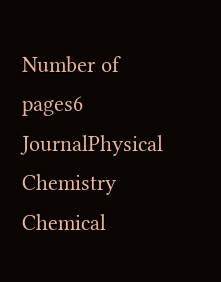Number of pages6
JournalPhysical Chemistry Chemical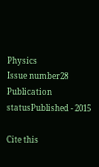Physics
Issue number28
Publication statusPublished - 2015

Cite this